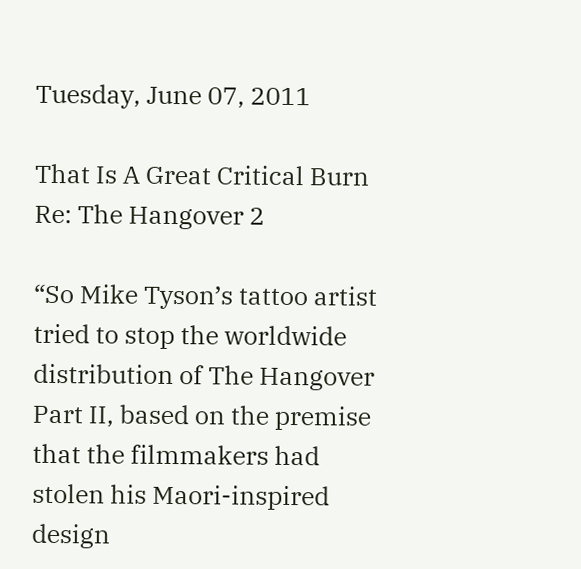Tuesday, June 07, 2011

That Is A Great Critical Burn Re: The Hangover 2

“So Mike Tyson’s tattoo artist tried to stop the worldwide distribution of The Hangover Part II, based on the premise that the filmmakers had stolen his Maori-inspired design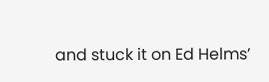and stuck it on Ed Helms’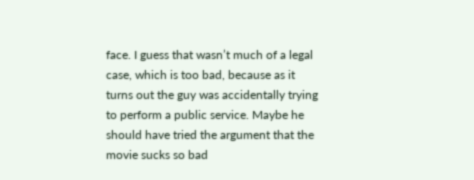face. I guess that wasn’t much of a legal case, which is too bad, because as it turns out the guy was accidentally trying to perform a public service. Maybe he should have tried the argument that the movie sucks so bad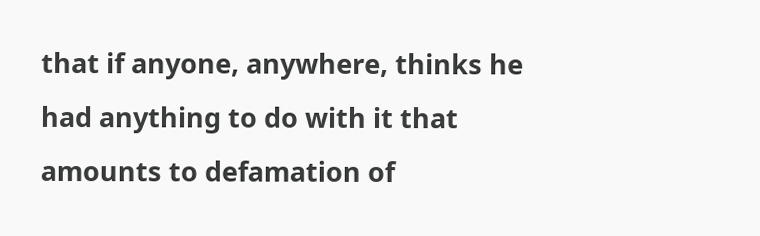that if anyone, anywhere, thinks he had anything to do with it that amounts to defamation of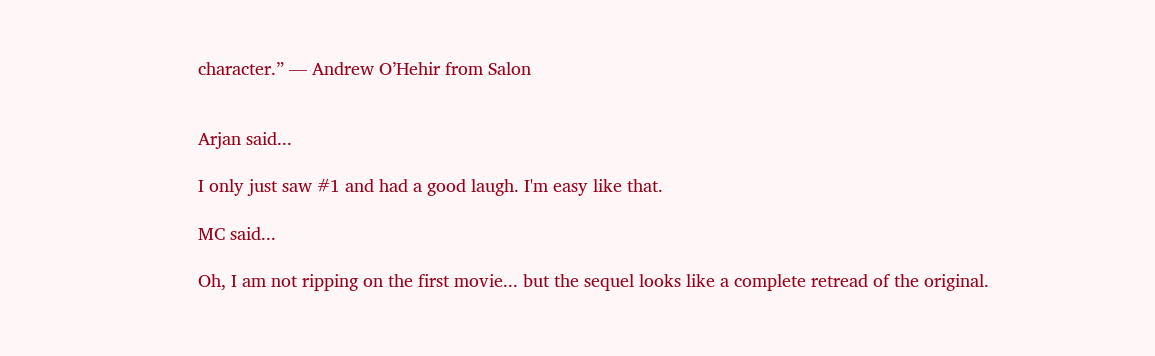character.” — Andrew O’Hehir from Salon


Arjan said...

I only just saw #1 and had a good laugh. I'm easy like that.

MC said...

Oh, I am not ripping on the first movie... but the sequel looks like a complete retread of the original.